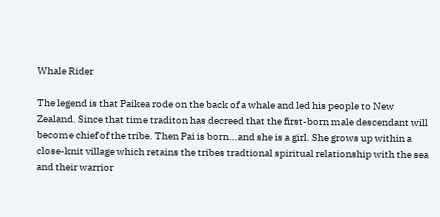Whale Rider

The legend is that Paikea rode on the back of a whale and led his people to New Zealand. Since that time traditon has decreed that the first-born male descendant will become chief of the tribe. Then Pai is born...and she is a girl. She grows up within a close-knit village which retains the tribes tradtional spiritual relationship with the sea and their warrior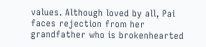values. Although loved by all, Pai faces rejection from her grandfather who is brokenhearted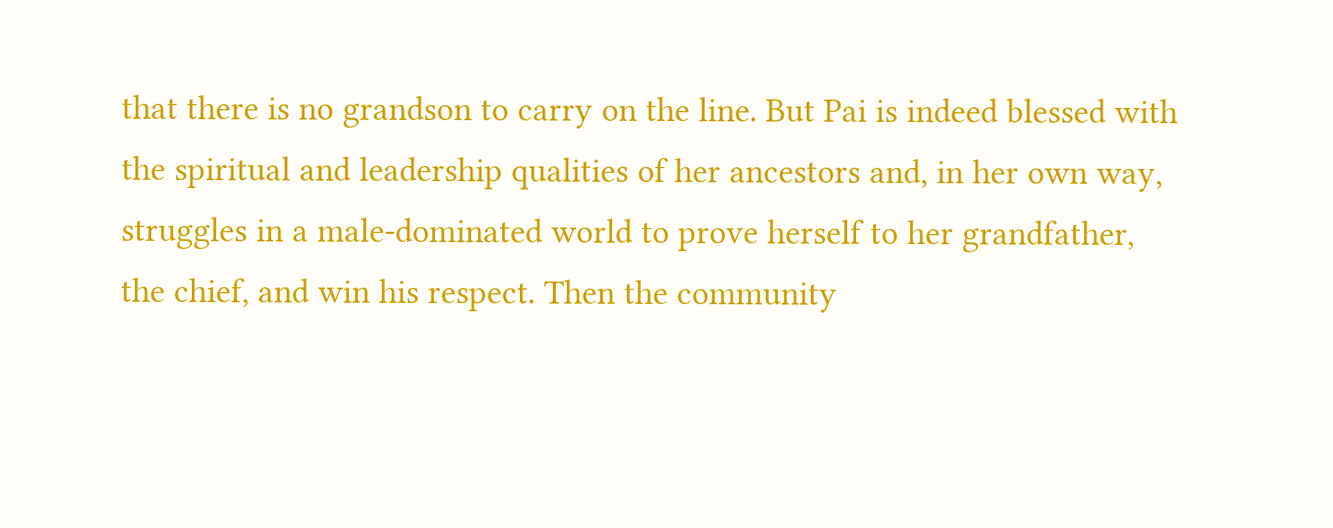that there is no grandson to carry on the line. But Pai is indeed blessed with the spiritual and leadership qualities of her ancestors and, in her own way, struggles in a male-dominated world to prove herself to her grandfather, the chief, and win his respect. Then the community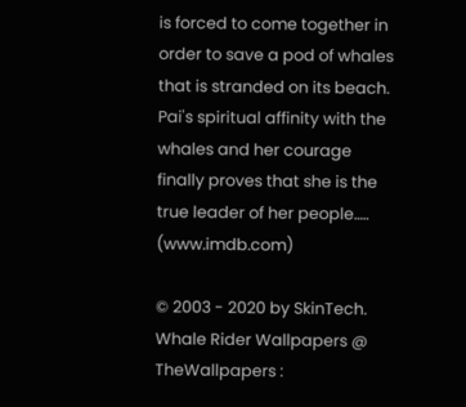is forced to come together in order to save a pod of whales that is stranded on its beach. Pai's spiritual affinity with the whales and her courage finally proves that she is the true leader of her people..... (www.imdb.com)

© 2003 - 2020 by SkinTech. Whale Rider Wallpapers @ TheWallpapers :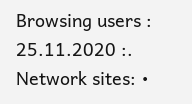Browsing users : 25.11.2020 :.
Network sites: •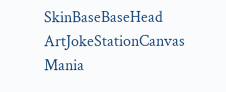SkinBaseBaseHead ArtJokeStationCanvas Mania